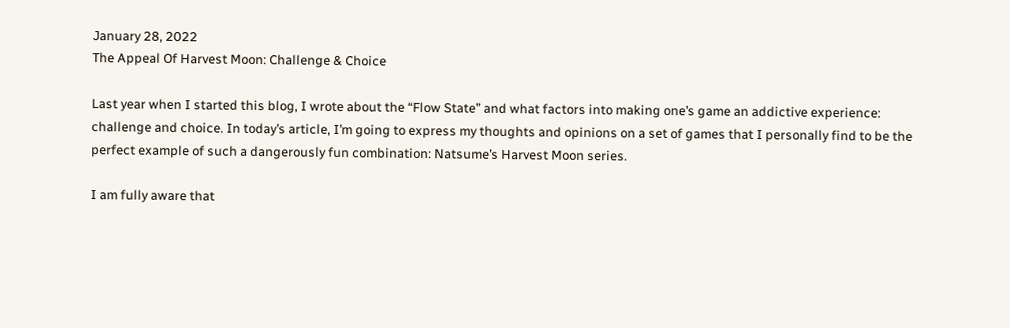January 28, 2022
The Appeal Of Harvest Moon: Challenge & Choice

Last year when I started this blog, I wrote about the “Flow State” and what factors into making one’s game an addictive experience: challenge and choice. In today’s article, I’m going to express my thoughts and opinions on a set of games that I personally find to be the perfect example of such a dangerously fun combination: Natsume’s Harvest Moon series.

I am fully aware that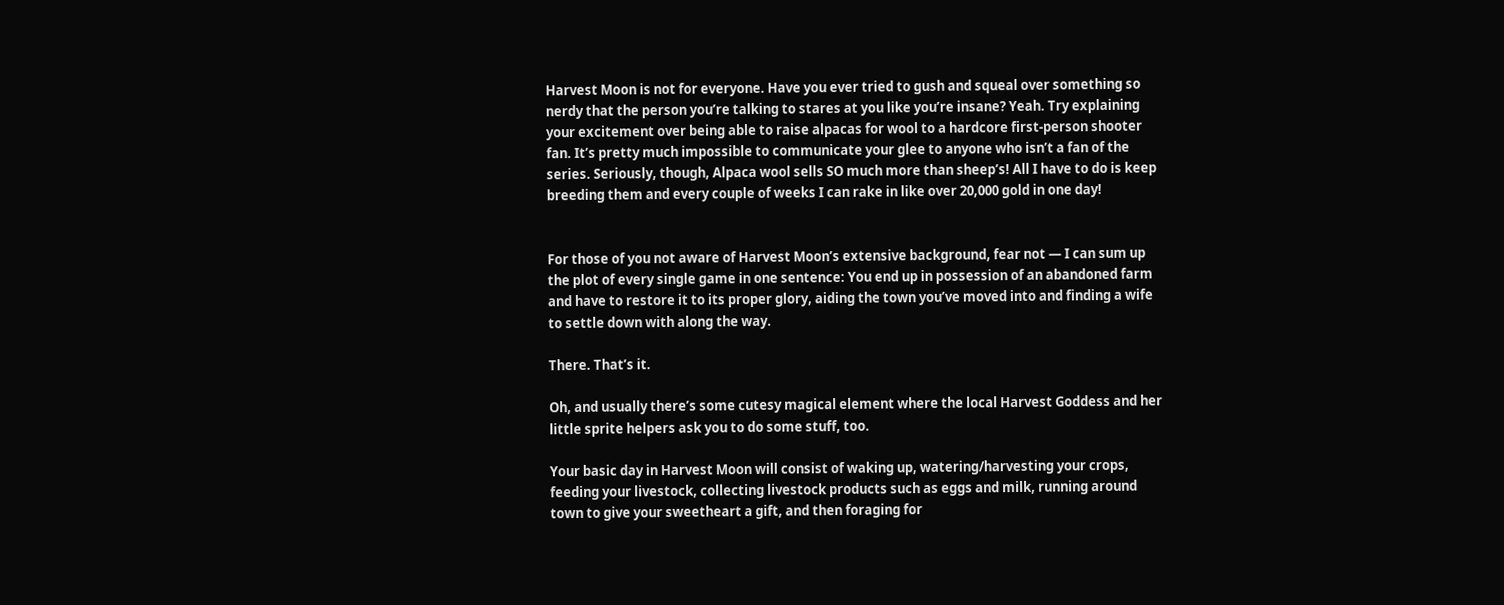Harvest Moon is not for everyone. Have you ever tried to gush and squeal over something so nerdy that the person you’re talking to stares at you like you’re insane? Yeah. Try explaining your excitement over being able to raise alpacas for wool to a hardcore first-person shooter fan. It’s pretty much impossible to communicate your glee to anyone who isn’t a fan of the series. Seriously, though, Alpaca wool sells SO much more than sheep’s! All I have to do is keep breeding them and every couple of weeks I can rake in like over 20,000 gold in one day!


For those of you not aware of Harvest Moon’s extensive background, fear not — I can sum up the plot of every single game in one sentence: You end up in possession of an abandoned farm and have to restore it to its proper glory, aiding the town you’ve moved into and finding a wife to settle down with along the way.

There. That’s it.

Oh, and usually there’s some cutesy magical element where the local Harvest Goddess and her little sprite helpers ask you to do some stuff, too.

Your basic day in Harvest Moon will consist of waking up, watering/harvesting your crops, feeding your livestock, collecting livestock products such as eggs and milk, running around town to give your sweetheart a gift, and then foraging for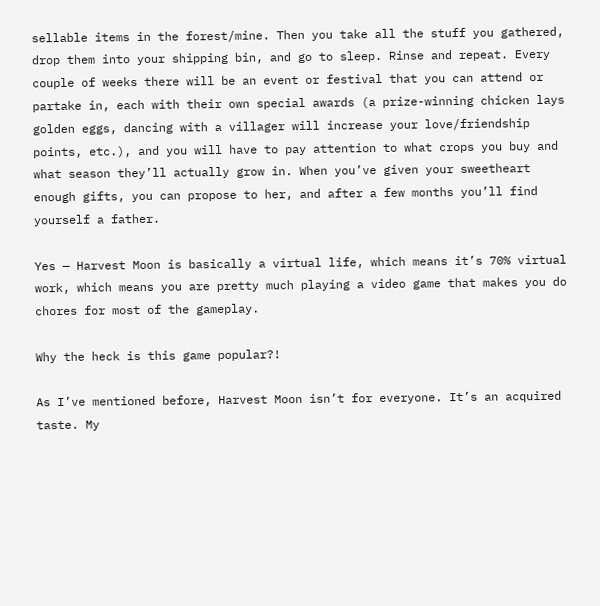sellable items in the forest/mine. Then you take all the stuff you gathered, drop them into your shipping bin, and go to sleep. Rinse and repeat. Every couple of weeks there will be an event or festival that you can attend or partake in, each with their own special awards (a prize-winning chicken lays golden eggs, dancing with a villager will increase your love/friendship points, etc.), and you will have to pay attention to what crops you buy and what season they’ll actually grow in. When you’ve given your sweetheart enough gifts, you can propose to her, and after a few months you’ll find yourself a father.

Yes — Harvest Moon is basically a virtual life, which means it’s 70% virtual work, which means you are pretty much playing a video game that makes you do chores for most of the gameplay.

Why the heck is this game popular?!

As I’ve mentioned before, Harvest Moon isn’t for everyone. It’s an acquired taste. My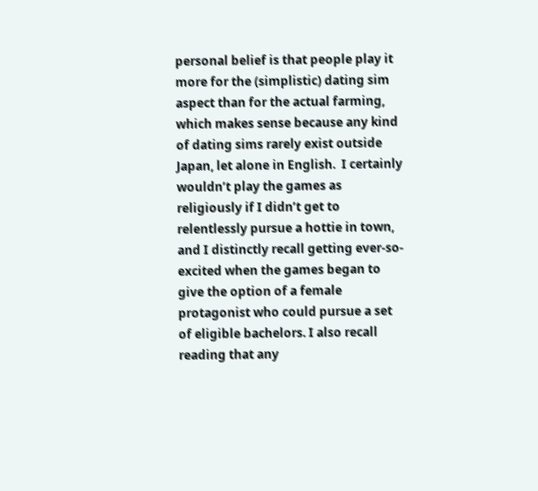personal belief is that people play it more for the (simplistic) dating sim aspect than for the actual farming, which makes sense because any kind of dating sims rarely exist outside Japan, let alone in English.  I certainly wouldn’t play the games as religiously if I didn’t get to relentlessly pursue a hottie in town, and I distinctly recall getting ever-so-excited when the games began to give the option of a female protagonist who could pursue a set of eligible bachelors. I also recall reading that any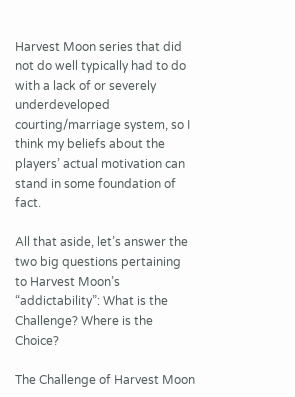Harvest Moon series that did not do well typically had to do with a lack of or severely underdeveloped courting/marriage system, so I think my beliefs about the players’ actual motivation can stand in some foundation of fact.

All that aside, let’s answer the two big questions pertaining to Harvest Moon’s “addictability”: What is the Challenge? Where is the Choice?

The Challenge of Harvest Moon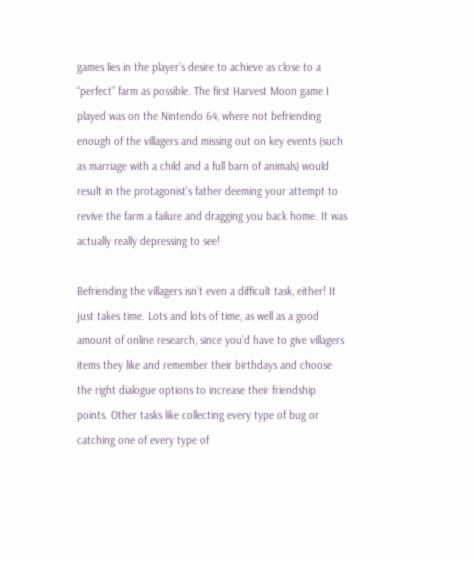games lies in the player’s desire to achieve as close to a “perfect” farm as possible. The first Harvest Moon game I played was on the Nintendo 64, where not befriending enough of the villagers and missing out on key events (such as marriage with a child and a full barn of animals) would result in the protagonist’s father deeming your attempt to revive the farm a failure and dragging you back home. It was actually really depressing to see!

Befriending the villagers isn’t even a difficult task, either! It just takes time. Lots and lots of time, as well as a good amount of online research, since you’d have to give villagers items they like and remember their birthdays and choose the right dialogue options to increase their friendship points. Other tasks like collecting every type of bug or catching one of every type of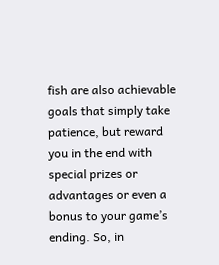fish are also achievable goals that simply take patience, but reward you in the end with special prizes or advantages or even a bonus to your game’s ending. So, in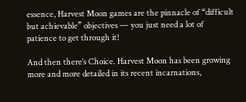essence, Harvest Moon games are the pinnacle of “difficult but achievable” objectives — you just need a lot of patience to get through it!

And then there’s Choice. Harvest Moon has been growing more and more detailed in its recent incarnations,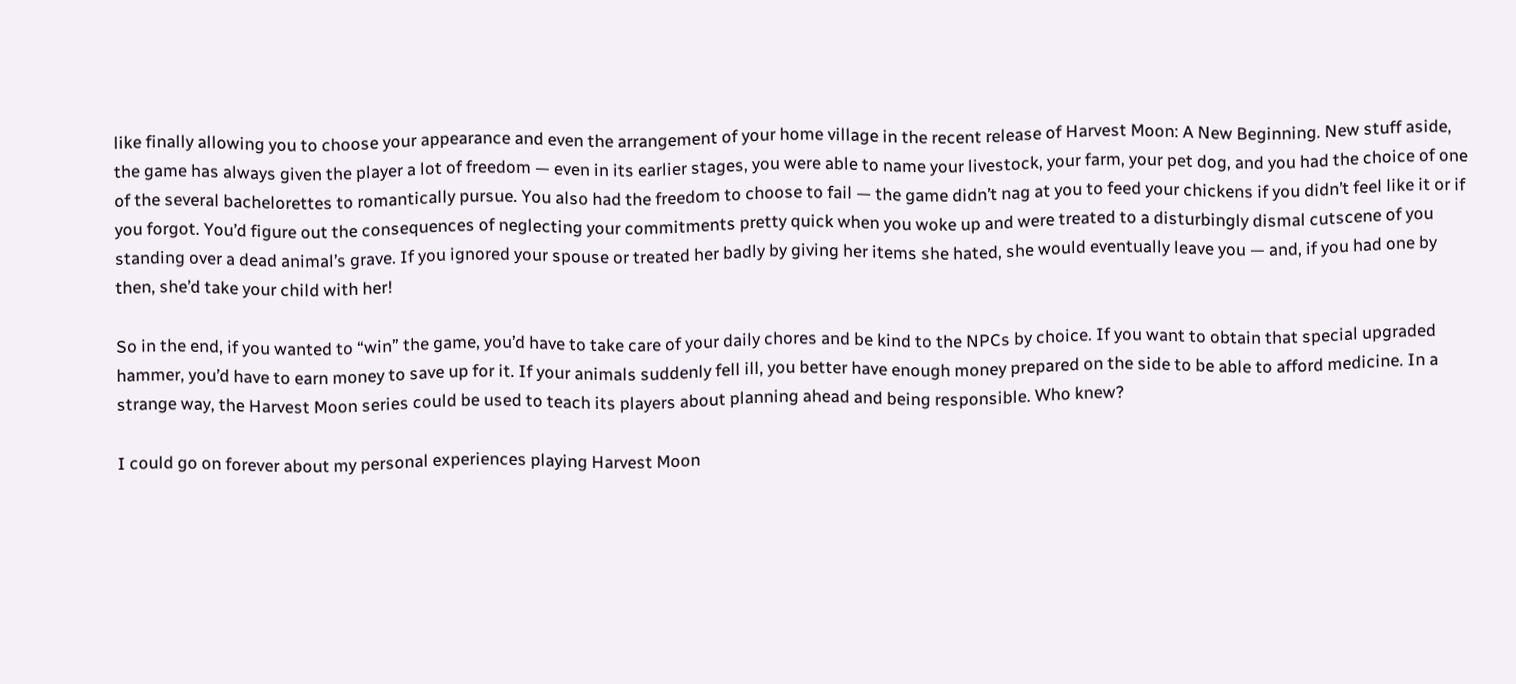like finally allowing you to choose your appearance and even the arrangement of your home village in the recent release of Harvest Moon: A New Beginning. New stuff aside, the game has always given the player a lot of freedom — even in its earlier stages, you were able to name your livestock, your farm, your pet dog, and you had the choice of one of the several bachelorettes to romantically pursue. You also had the freedom to choose to fail — the game didn’t nag at you to feed your chickens if you didn’t feel like it or if you forgot. You’d figure out the consequences of neglecting your commitments pretty quick when you woke up and were treated to a disturbingly dismal cutscene of you standing over a dead animal’s grave. If you ignored your spouse or treated her badly by giving her items she hated, she would eventually leave you — and, if you had one by then, she’d take your child with her!

So in the end, if you wanted to “win” the game, you’d have to take care of your daily chores and be kind to the NPCs by choice. If you want to obtain that special upgraded hammer, you’d have to earn money to save up for it. If your animals suddenly fell ill, you better have enough money prepared on the side to be able to afford medicine. In a strange way, the Harvest Moon series could be used to teach its players about planning ahead and being responsible. Who knew?

I could go on forever about my personal experiences playing Harvest Moon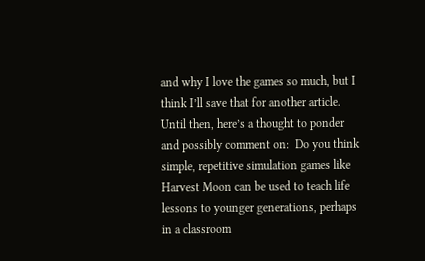and why I love the games so much, but I think I’ll save that for another article. Until then, here’s a thought to ponder and possibly comment on:  Do you think simple, repetitive simulation games like Harvest Moon can be used to teach life lessons to younger generations, perhaps in a classroom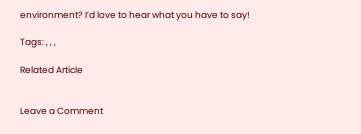environment? I’d love to hear what you have to say!

Tags: , , ,

Related Article


Leave a Comment